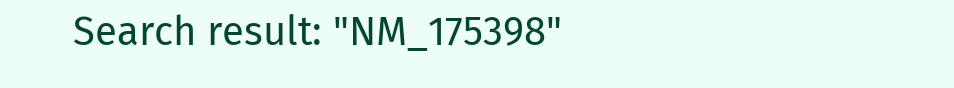Search result: "NM_175398"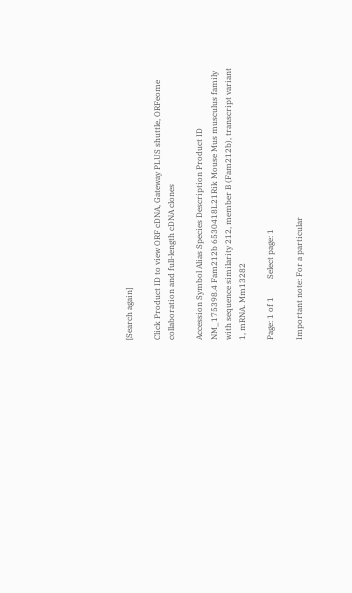[Search again]

Click Product ID to view ORF cDNA, Gateway PLUS shuttle, ORFeome collaboration and full-length cDNA clones

Accession Symbol Alias Species Description Product ID
NM_175398.4 Fam212b 6530418L21Rik Mouse Mus musculus family with sequence similarity 212, member B (Fam212b), transcript variant 1, mRNA. Mm13282

Page: 1 of 1         Select page: 1

Important note: For a particular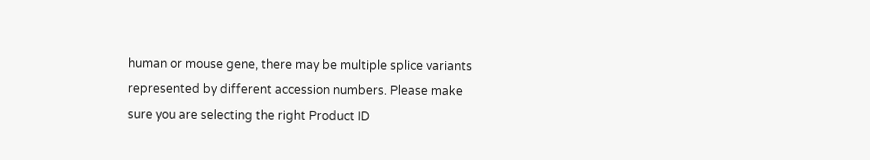human or mouse gene, there may be multiple splice variants represented by different accession numbers. Please make sure you are selecting the right Product ID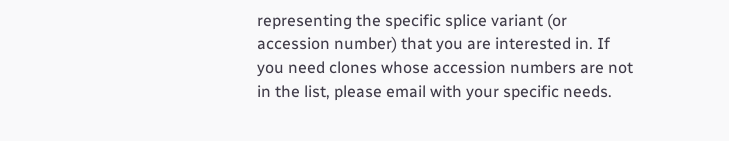representing the specific splice variant (or accession number) that you are interested in. If you need clones whose accession numbers are not in the list, please email with your specific needs.